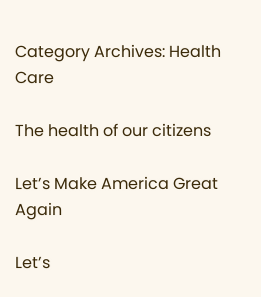Category Archives: Health Care

The health of our citizens

Let’s Make America Great Again

Let’s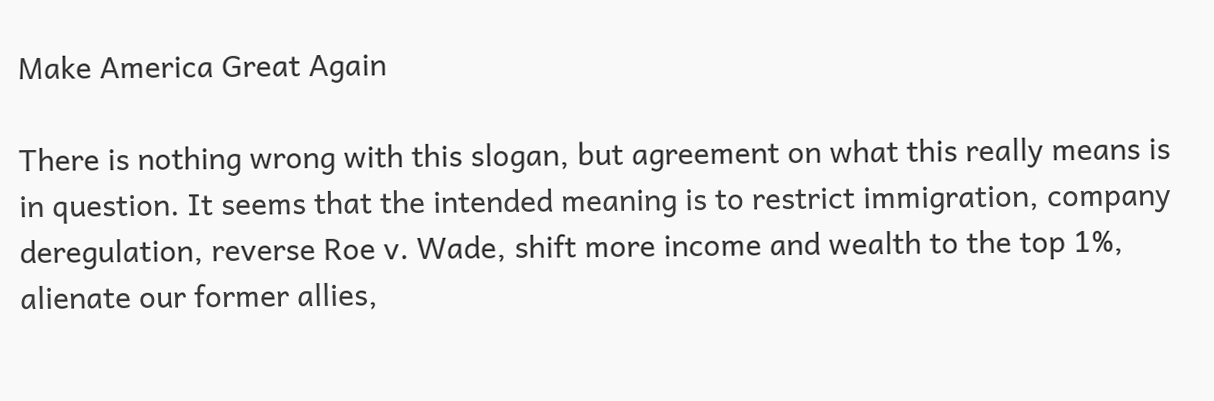Make America Great Again

There is nothing wrong with this slogan, but agreement on what this really means is in question. It seems that the intended meaning is to restrict immigration, company deregulation, reverse Roe v. Wade, shift more income and wealth to the top 1%, alienate our former allies,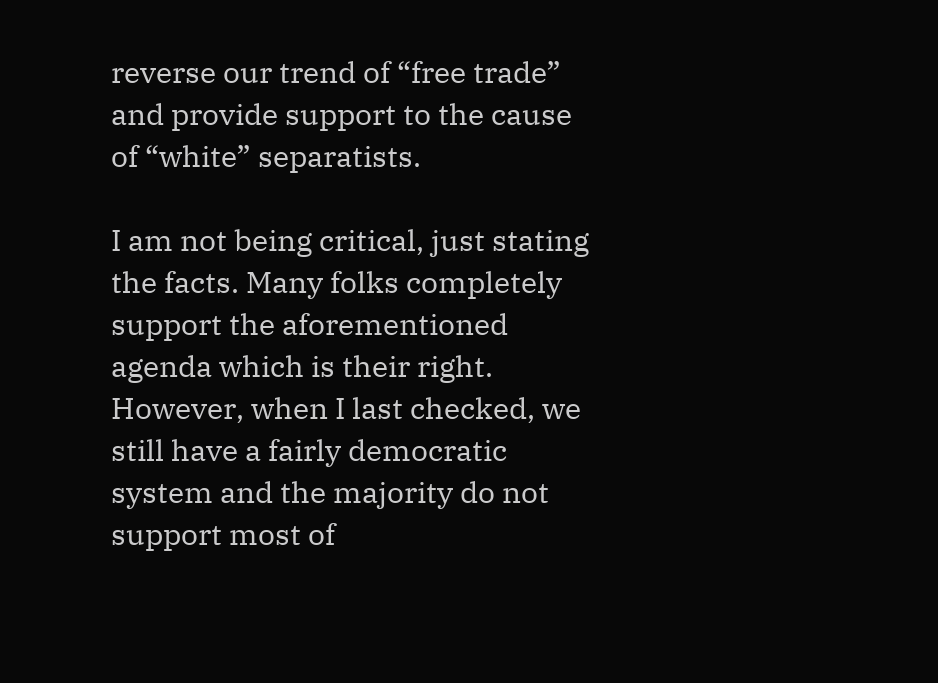reverse our trend of “free trade” and provide support to the cause of “white” separatists.

I am not being critical, just stating the facts. Many folks completely support the aforementioned agenda which is their right. However, when I last checked, we still have a fairly democratic system and the majority do not support most of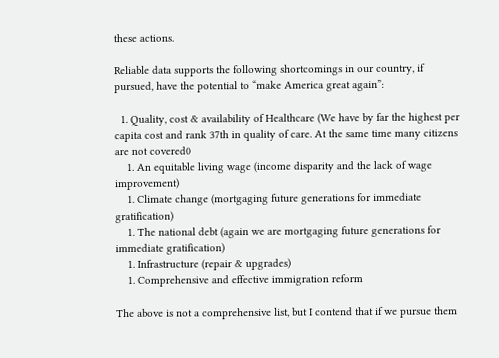these actions.

Reliable data supports the following shortcomings in our country, if pursued, have the potential to “make America great again”:

  1. Quality, cost & availability of Healthcare (We have by far the highest per capita cost and rank 37th in quality of care. At the same time many citizens are not covered0
    1. An equitable living wage (income disparity and the lack of wage improvement)
    1. Climate change (mortgaging future generations for immediate gratification)
    1. The national debt (again we are mortgaging future generations for immediate gratification)
    1. Infrastructure (repair & upgrades)
    1. Comprehensive and effective immigration reform

The above is not a comprehensive list, but I contend that if we pursue them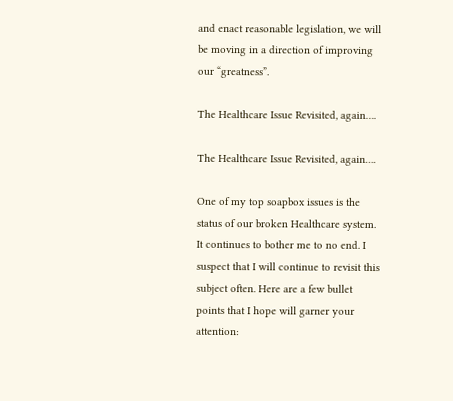and enact reasonable legislation, we will be moving in a direction of improving our “greatness”.

The Healthcare Issue Revisited, again….

The Healthcare Issue Revisited, again….

One of my top soapbox issues is the status of our broken Healthcare system. It continues to bother me to no end. I suspect that I will continue to revisit this subject often. Here are a few bullet points that I hope will garner your attention: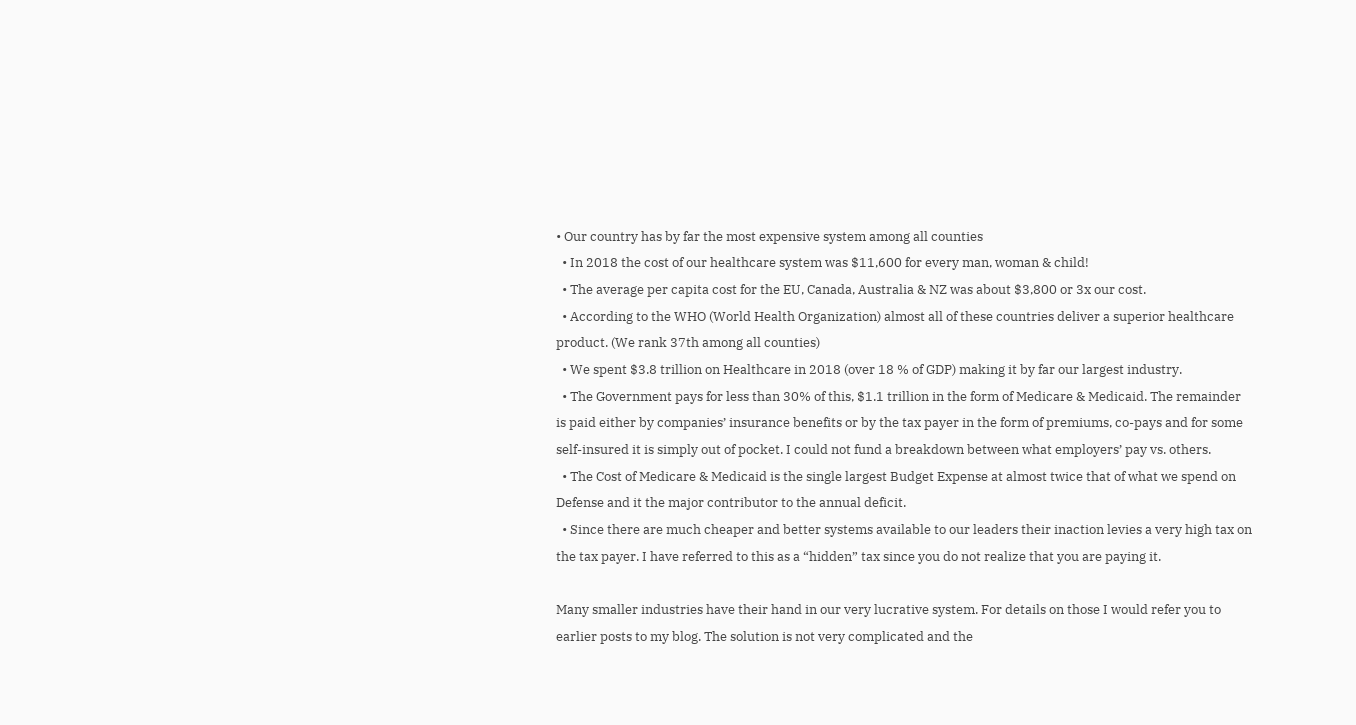• Our country has by far the most expensive system among all counties
  • In 2018 the cost of our healthcare system was $11,600 for every man, woman & child!
  • The average per capita cost for the EU, Canada, Australia & NZ was about $3,800 or 3x our cost.
  • According to the WHO (World Health Organization) almost all of these countries deliver a superior healthcare product. (We rank 37th among all counties)
  • We spent $3.8 trillion on Healthcare in 2018 (over 18 % of GDP) making it by far our largest industry.
  • The Government pays for less than 30% of this, $1.1 trillion in the form of Medicare & Medicaid. The remainder is paid either by companies’ insurance benefits or by the tax payer in the form of premiums, co-pays and for some self-insured it is simply out of pocket. I could not fund a breakdown between what employers’ pay vs. others.
  • The Cost of Medicare & Medicaid is the single largest Budget Expense at almost twice that of what we spend on Defense and it the major contributor to the annual deficit.
  • Since there are much cheaper and better systems available to our leaders their inaction levies a very high tax on the tax payer. I have referred to this as a “hidden” tax since you do not realize that you are paying it.

Many smaller industries have their hand in our very lucrative system. For details on those I would refer you to earlier posts to my blog. The solution is not very complicated and the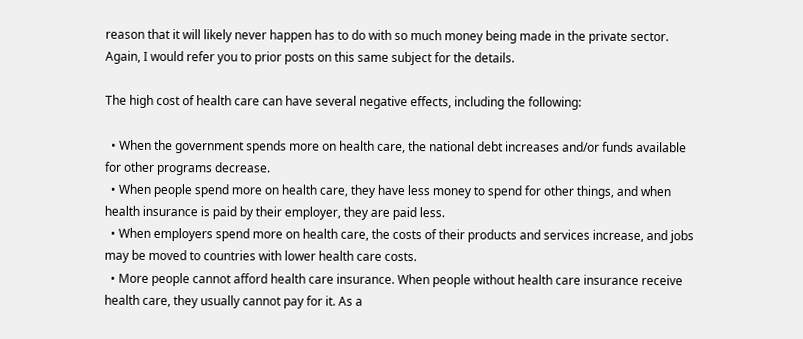reason that it will likely never happen has to do with so much money being made in the private sector. Again, I would refer you to prior posts on this same subject for the details.

The high cost of health care can have several negative effects, including the following:

  • When the government spends more on health care, the national debt increases and/or funds available for other programs decrease.
  • When people spend more on health care, they have less money to spend for other things, and when health insurance is paid by their employer, they are paid less.
  • When employers spend more on health care, the costs of their products and services increase, and jobs may be moved to countries with lower health care costs.
  • More people cannot afford health care insurance. When people without health care insurance receive health care, they usually cannot pay for it. As a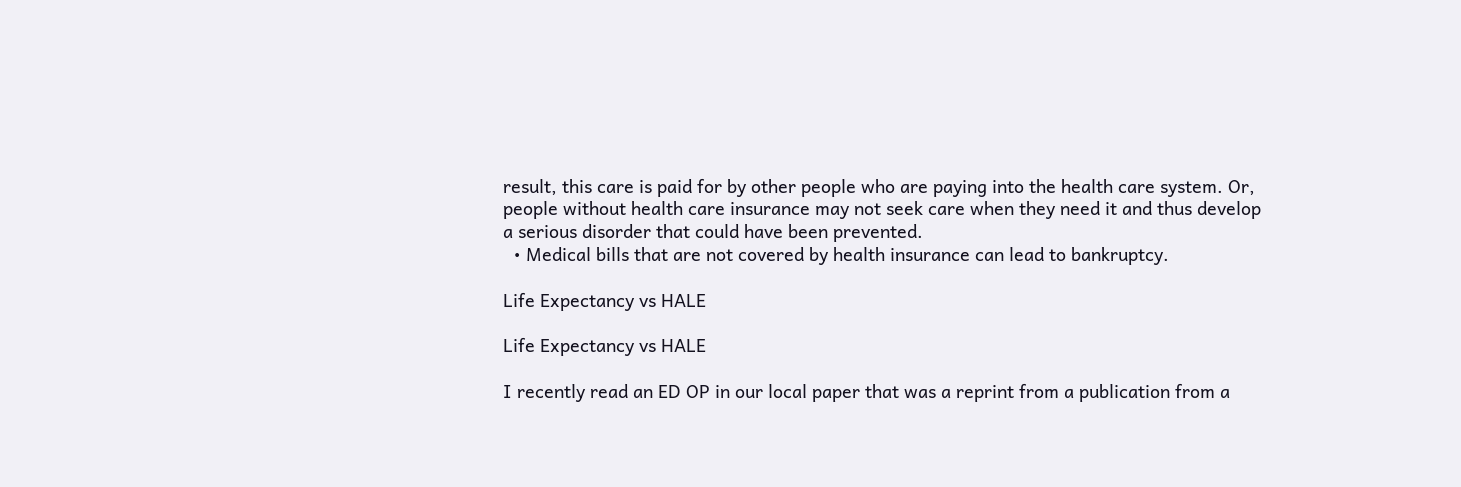result, this care is paid for by other people who are paying into the health care system. Or, people without health care insurance may not seek care when they need it and thus develop a serious disorder that could have been prevented.
  • Medical bills that are not covered by health insurance can lead to bankruptcy.

Life Expectancy vs HALE

Life Expectancy vs HALE

I recently read an ED OP in our local paper that was a reprint from a publication from a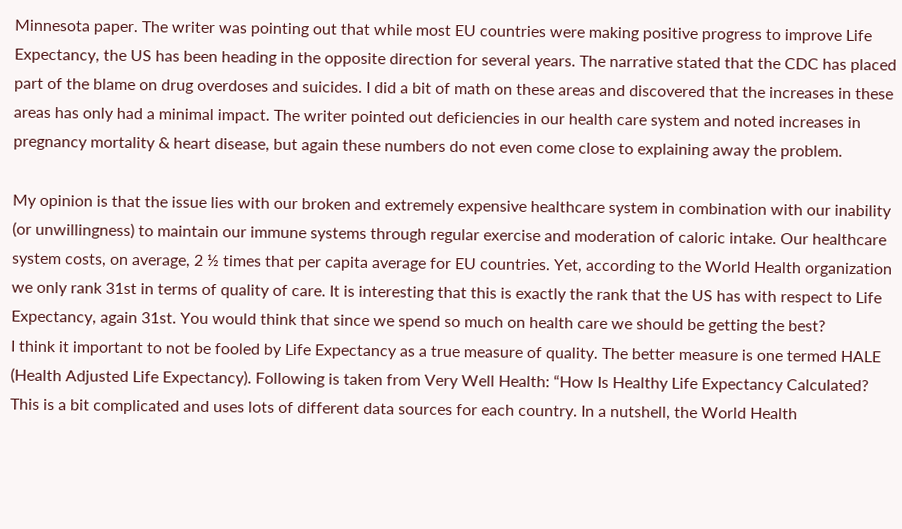Minnesota paper. The writer was pointing out that while most EU countries were making positive progress to improve Life Expectancy, the US has been heading in the opposite direction for several years. The narrative stated that the CDC has placed part of the blame on drug overdoses and suicides. I did a bit of math on these areas and discovered that the increases in these areas has only had a minimal impact. The writer pointed out deficiencies in our health care system and noted increases in pregnancy mortality & heart disease, but again these numbers do not even come close to explaining away the problem.

My opinion is that the issue lies with our broken and extremely expensive healthcare system in combination with our inability (or unwillingness) to maintain our immune systems through regular exercise and moderation of caloric intake. Our healthcare system costs, on average, 2 ½ times that per capita average for EU countries. Yet, according to the World Health organization we only rank 31st in terms of quality of care. It is interesting that this is exactly the rank that the US has with respect to Life Expectancy, again 31st. You would think that since we spend so much on health care we should be getting the best?                                                                     I think it important to not be fooled by Life Expectancy as a true measure of quality. The better measure is one termed HALE (Health Adjusted Life Expectancy). Following is taken from Very Well Health: “How Is Healthy Life Expectancy Calculated? This is a bit complicated and uses lots of different data sources for each country. In a nutshell, the World Health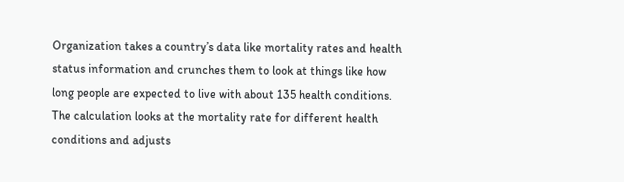Organization takes a country’s data like mortality rates and health status information and crunches them to look at things like how long people are expected to live with about 135 health conditions. The calculation looks at the mortality rate for different health conditions and adjusts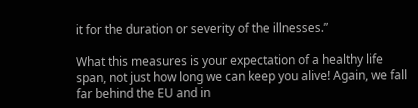it for the duration or severity of the illnesses.”

What this measures is your expectation of a healthy life span, not just how long we can keep you alive! Again, we fall far behind the EU and in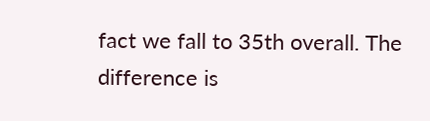fact we fall to 35th overall. The difference is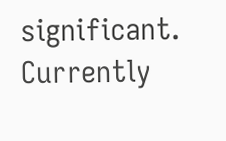significant. Currently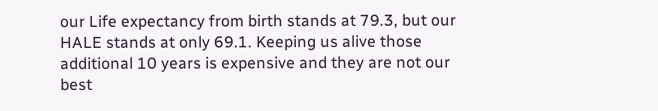our Life expectancy from birth stands at 79.3, but our HALE stands at only 69.1. Keeping us alive those additional 10 years is expensive and they are not our best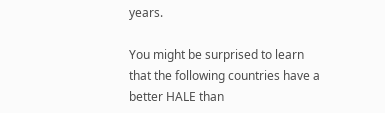years.

You might be surprised to learn that the following countries have a better HALE than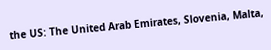the US: The United Arab Emirates, Slovenia, Malta,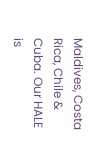Maldives, Costa Rica, Chile & Cuba. Our HALE is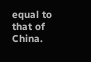equal to that of China.